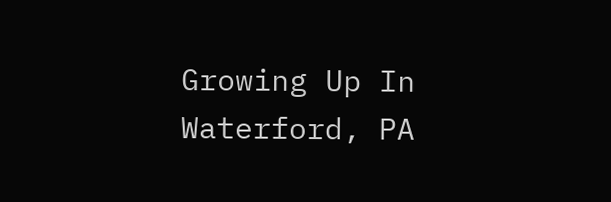Growing Up In Waterford, PA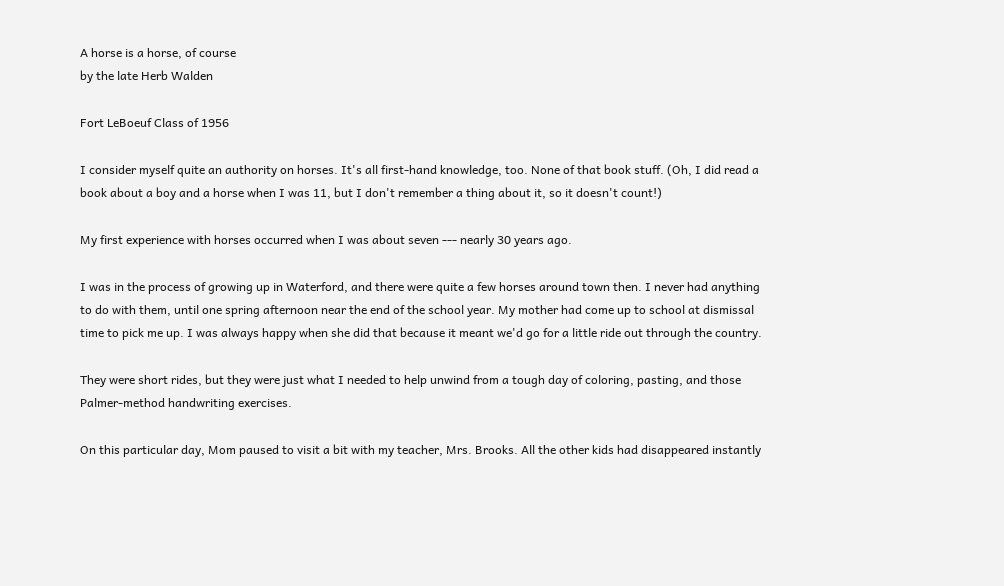A horse is a horse, of course
by the late Herb Walden

Fort LeBoeuf Class of 1956

I consider myself quite an authority on horses. It's all first-hand knowledge, too. None of that book stuff. (Oh, I did read a book about a boy and a horse when I was 11, but I don't remember a thing about it, so it doesn't count!)

My first experience with horses occurred when I was about seven --- nearly 30 years ago.

I was in the process of growing up in Waterford, and there were quite a few horses around town then. I never had anything to do with them, until one spring afternoon near the end of the school year. My mother had come up to school at dismissal time to pick me up. I was always happy when she did that because it meant we'd go for a little ride out through the country.

They were short rides, but they were just what I needed to help unwind from a tough day of coloring, pasting, and those Palmer-method handwriting exercises.

On this particular day, Mom paused to visit a bit with my teacher, Mrs. Brooks. All the other kids had disappeared instantly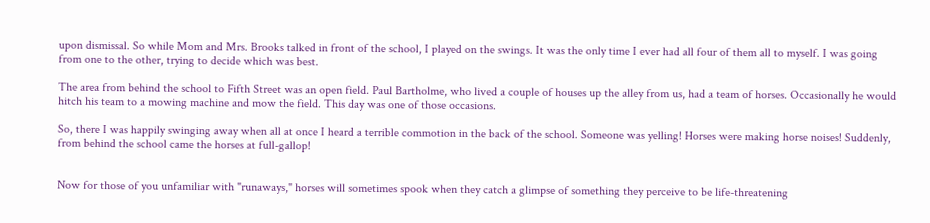upon dismissal. So while Mom and Mrs. Brooks talked in front of the school, I played on the swings. It was the only time I ever had all four of them all to myself. I was going from one to the other, trying to decide which was best.

The area from behind the school to Fifth Street was an open field. Paul Bartholme, who lived a couple of houses up the alley from us, had a team of horses. Occasionally he would hitch his team to a mowing machine and mow the field. This day was one of those occasions.

So, there I was happily swinging away when all at once I heard a terrible commotion in the back of the school. Someone was yelling! Horses were making horse noises! Suddenly, from behind the school came the horses at full-gallop!


Now for those of you unfamiliar with "runaways," horses will sometimes spook when they catch a glimpse of something they perceive to be life-threatening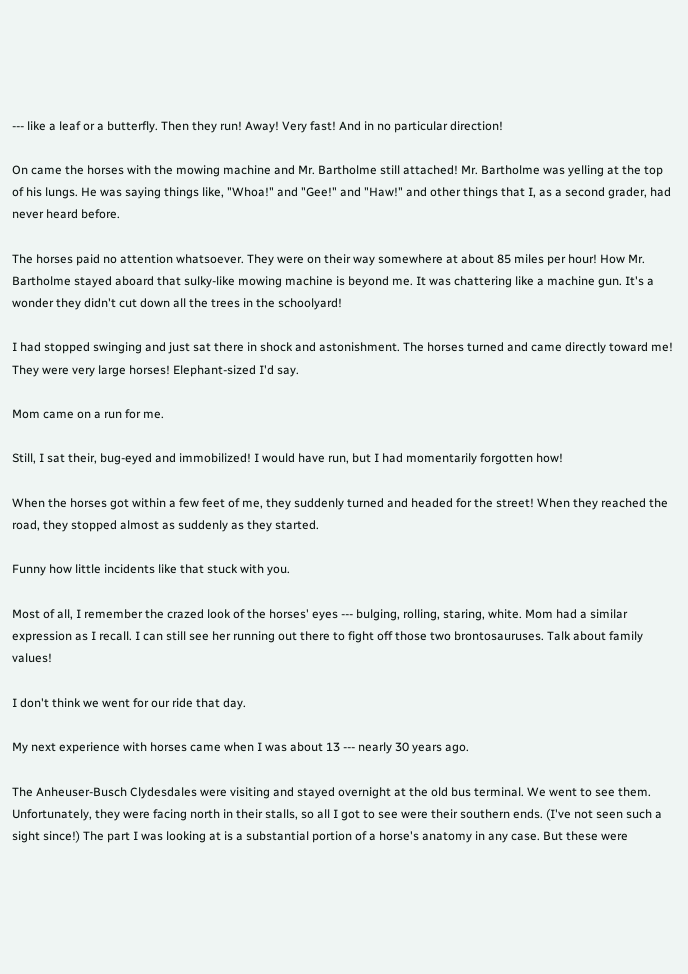--- like a leaf or a butterfly. Then they run! Away! Very fast! And in no particular direction!

On came the horses with the mowing machine and Mr. Bartholme still attached! Mr. Bartholme was yelling at the top of his lungs. He was saying things like, "Whoa!" and "Gee!" and "Haw!" and other things that I, as a second grader, had never heard before.

The horses paid no attention whatsoever. They were on their way somewhere at about 85 miles per hour! How Mr. Bartholme stayed aboard that sulky-like mowing machine is beyond me. It was chattering like a machine gun. It's a wonder they didn't cut down all the trees in the schoolyard!

I had stopped swinging and just sat there in shock and astonishment. The horses turned and came directly toward me! They were very large horses! Elephant-sized I'd say.

Mom came on a run for me.

Still, I sat their, bug-eyed and immobilized! I would have run, but I had momentarily forgotten how!

When the horses got within a few feet of me, they suddenly turned and headed for the street! When they reached the road, they stopped almost as suddenly as they started.

Funny how little incidents like that stuck with you.

Most of all, I remember the crazed look of the horses' eyes --- bulging, rolling, staring, white. Mom had a similar expression as I recall. I can still see her running out there to fight off those two brontosauruses. Talk about family values!

I don't think we went for our ride that day.

My next experience with horses came when I was about 13 --- nearly 30 years ago.

The Anheuser-Busch Clydesdales were visiting and stayed overnight at the old bus terminal. We went to see them. Unfortunately, they were facing north in their stalls, so all I got to see were their southern ends. (I've not seen such a sight since!) The part I was looking at is a substantial portion of a horse's anatomy in any case. But these were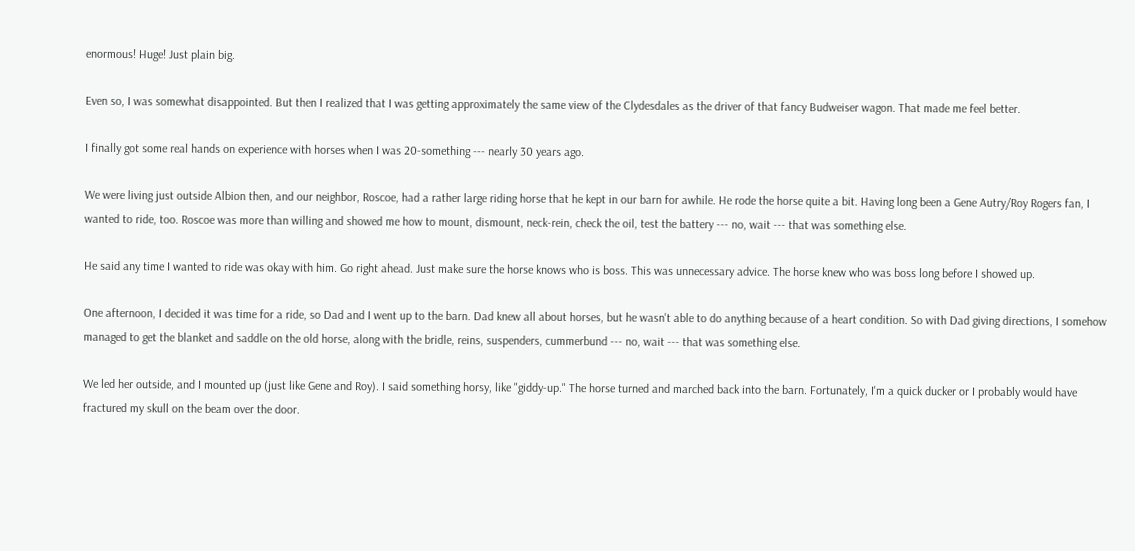enormous! Huge! Just plain big.

Even so, I was somewhat disappointed. But then I realized that I was getting approximately the same view of the Clydesdales as the driver of that fancy Budweiser wagon. That made me feel better.

I finally got some real hands on experience with horses when I was 20-something --- nearly 30 years ago.

We were living just outside Albion then, and our neighbor, Roscoe, had a rather large riding horse that he kept in our barn for awhile. He rode the horse quite a bit. Having long been a Gene Autry/Roy Rogers fan, I wanted to ride, too. Roscoe was more than willing and showed me how to mount, dismount, neck-rein, check the oil, test the battery --- no, wait --- that was something else.

He said any time I wanted to ride was okay with him. Go right ahead. Just make sure the horse knows who is boss. This was unnecessary advice. The horse knew who was boss long before I showed up.

One afternoon, I decided it was time for a ride, so Dad and I went up to the barn. Dad knew all about horses, but he wasn't able to do anything because of a heart condition. So with Dad giving directions, I somehow managed to get the blanket and saddle on the old horse, along with the bridle, reins, suspenders, cummerbund --- no, wait --- that was something else.

We led her outside, and I mounted up (just like Gene and Roy). I said something horsy, like "giddy-up." The horse turned and marched back into the barn. Fortunately, I'm a quick ducker or I probably would have fractured my skull on the beam over the door.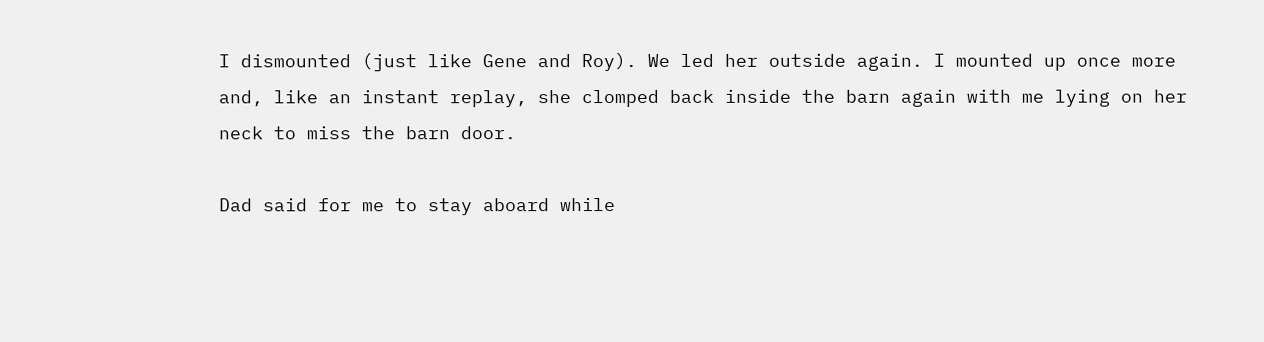I dismounted (just like Gene and Roy). We led her outside again. I mounted up once more and, like an instant replay, she clomped back inside the barn again with me lying on her neck to miss the barn door.

Dad said for me to stay aboard while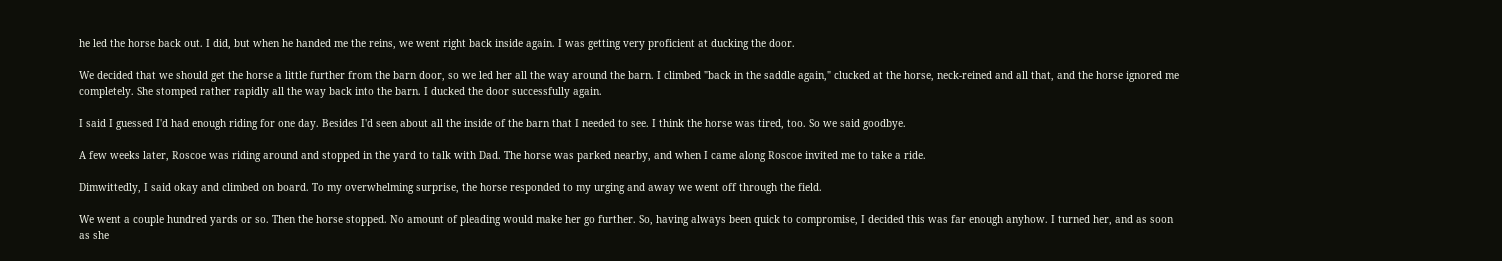he led the horse back out. I did, but when he handed me the reins, we went right back inside again. I was getting very proficient at ducking the door.

We decided that we should get the horse a little further from the barn door, so we led her all the way around the barn. I climbed "back in the saddle again," clucked at the horse, neck-reined and all that, and the horse ignored me completely. She stomped rather rapidly all the way back into the barn. I ducked the door successfully again.

I said I guessed I'd had enough riding for one day. Besides I'd seen about all the inside of the barn that I needed to see. I think the horse was tired, too. So we said goodbye.

A few weeks later, Roscoe was riding around and stopped in the yard to talk with Dad. The horse was parked nearby, and when I came along Roscoe invited me to take a ride.

Dimwittedly, I said okay and climbed on board. To my overwhelming surprise, the horse responded to my urging and away we went off through the field.

We went a couple hundred yards or so. Then the horse stopped. No amount of pleading would make her go further. So, having always been quick to compromise, I decided this was far enough anyhow. I turned her, and as soon as she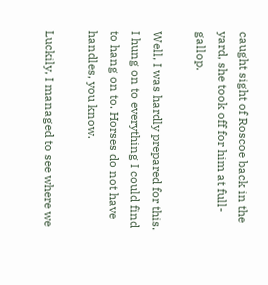caught sight of Roscoe back in the yard, she took off for him at full-gallop.

Well, I was hardly prepared for this. I hung on to everything I could find to hang on to. Horses do not have handles, you know.

Luckily, I managed to see where we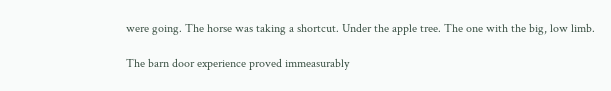were going. The horse was taking a shortcut. Under the apple tree. The one with the big, low limb.

The barn door experience proved immeasurably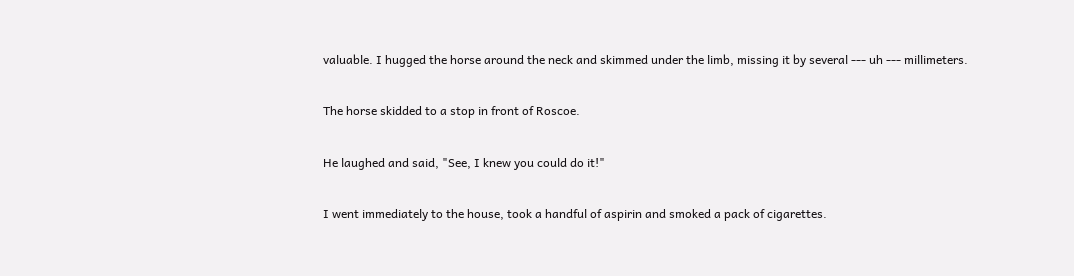valuable. I hugged the horse around the neck and skimmed under the limb, missing it by several --- uh --- millimeters.

The horse skidded to a stop in front of Roscoe.

He laughed and said, "See, I knew you could do it!"

I went immediately to the house, took a handful of aspirin and smoked a pack of cigarettes.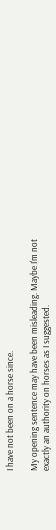I have not been on a horse since.

My opening sentence may have been misleading. Maybe I'm not exactly an authority on horses as I suggested.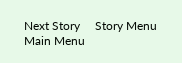Next Story     Story Menu     Main Menu